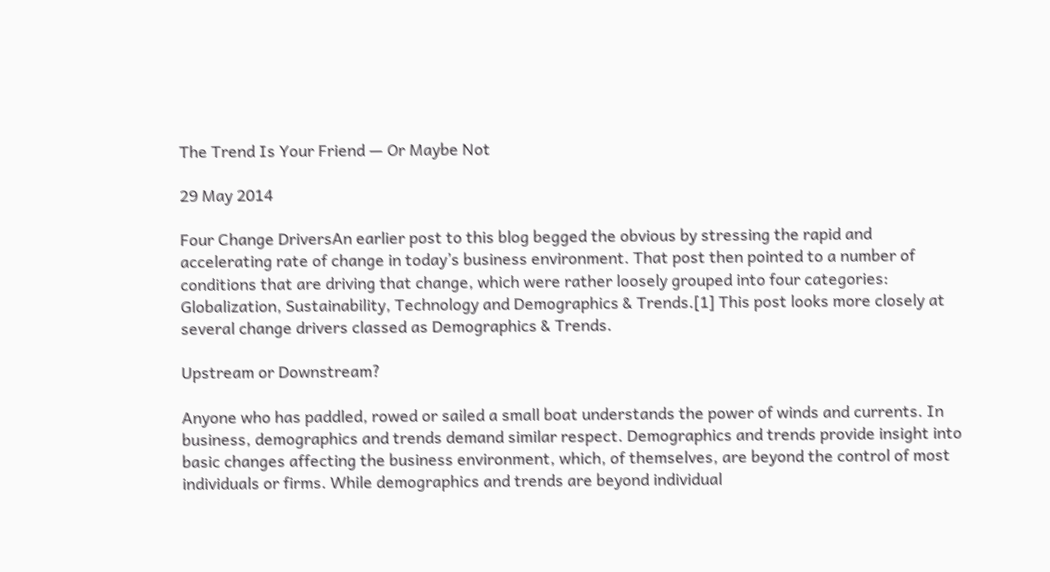The Trend Is Your Friend — Or Maybe Not

29 May 2014

Four Change DriversAn earlier post to this blog begged the obvious by stressing the rapid and accelerating rate of change in today’s business environment. That post then pointed to a number of conditions that are driving that change, which were rather loosely grouped into four categories: Globalization, Sustainability, Technology and Demographics & Trends.[1] This post looks more closely at several change drivers classed as Demographics & Trends.

Upstream or Downstream?

Anyone who has paddled, rowed or sailed a small boat understands the power of winds and currents. In business, demographics and trends demand similar respect. Demographics and trends provide insight into basic changes affecting the business environment, which, of themselves, are beyond the control of most individuals or firms. While demographics and trends are beyond individual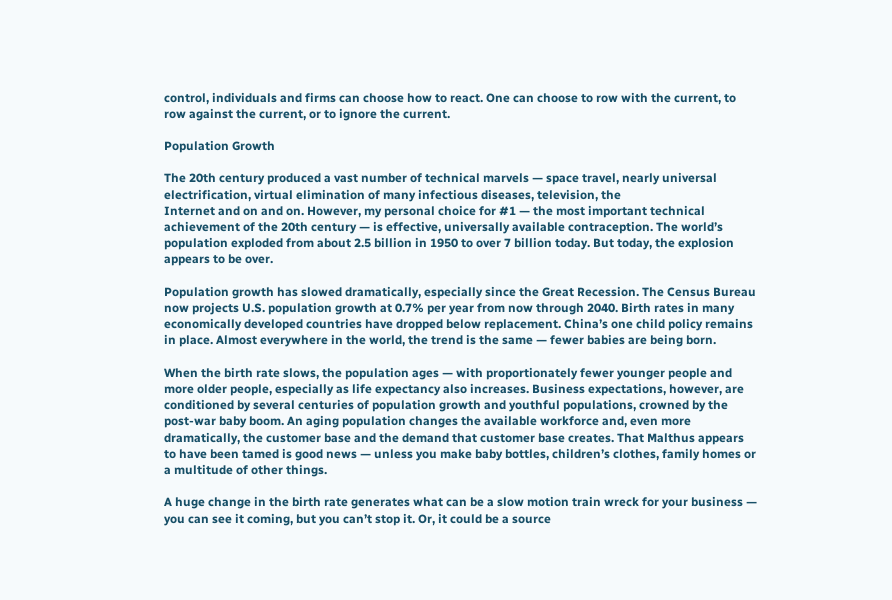control, individuals and firms can choose how to react. One can choose to row with the current, to row against the current, or to ignore the current.

Population Growth

The 20th century produced a vast number of technical marvels — space travel, nearly universal electrification, virtual elimination of many infectious diseases, television, the
Internet and on and on. However, my personal choice for #1 — the most important technical achievement of the 20th century — is effective, universally available contraception. The world’s population exploded from about 2.5 billion in 1950 to over 7 billion today. But today, the explosion appears to be over.

Population growth has slowed dramatically, especially since the Great Recession. The Census Bureau now projects U.S. population growth at 0.7% per year from now through 2040. Birth rates in many economically developed countries have dropped below replacement. China’s one child policy remains in place. Almost everywhere in the world, the trend is the same — fewer babies are being born.

When the birth rate slows, the population ages — with proportionately fewer younger people and more older people, especially as life expectancy also increases. Business expectations, however, are conditioned by several centuries of population growth and youthful populations, crowned by the post-war baby boom. An aging population changes the available workforce and, even more dramatically, the customer base and the demand that customer base creates. That Malthus appears to have been tamed is good news — unless you make baby bottles, children’s clothes, family homes or a multitude of other things.

A huge change in the birth rate generates what can be a slow motion train wreck for your business — you can see it coming, but you can’t stop it. Or, it could be a source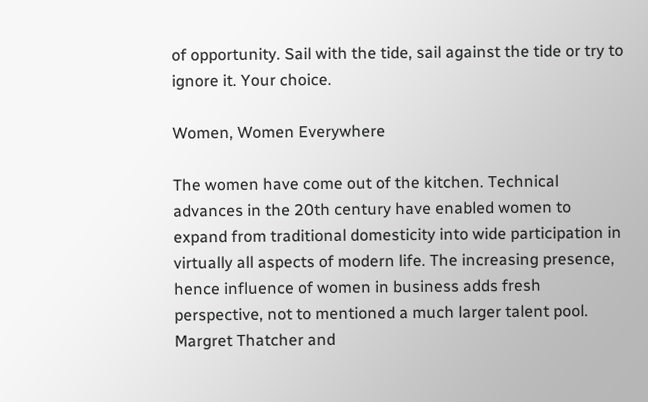of opportunity. Sail with the tide, sail against the tide or try to ignore it. Your choice.

Women, Women Everywhere

The women have come out of the kitchen. Technical advances in the 20th century have enabled women to expand from traditional domesticity into wide participation in virtually all aspects of modern life. The increasing presence, hence influence of women in business adds fresh perspective, not to mentioned a much larger talent pool. Margret Thatcher and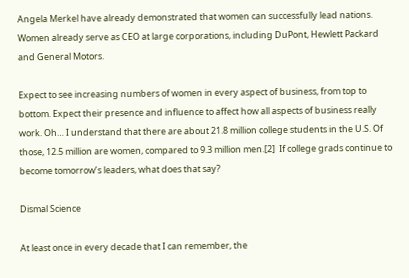Angela Merkel have already demonstrated that women can successfully lead nations. Women already serve as CEO at large corporations, including DuPont, Hewlett Packard and General Motors.

Expect to see increasing numbers of women in every aspect of business, from top to bottom. Expect their presence and influence to affect how all aspects of business really work. Oh… I understand that there are about 21.8 million college students in the U.S. Of those, 12.5 million are women, compared to 9.3 million men.[2]  If college grads continue to become tomorrow’s leaders, what does that say?

Dismal Science

At least once in every decade that I can remember, the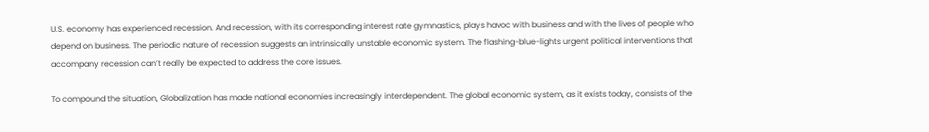U.S. economy has experienced recession. And recession, with its corresponding interest rate gymnastics, plays havoc with business and with the lives of people who depend on business. The periodic nature of recession suggests an intrinsically unstable economic system. The flashing-blue-lights urgent political interventions that accompany recession can’t really be expected to address the core issues.

To compound the situation, Globalization has made national economies increasingly interdependent. The global economic system, as it exists today, consists of the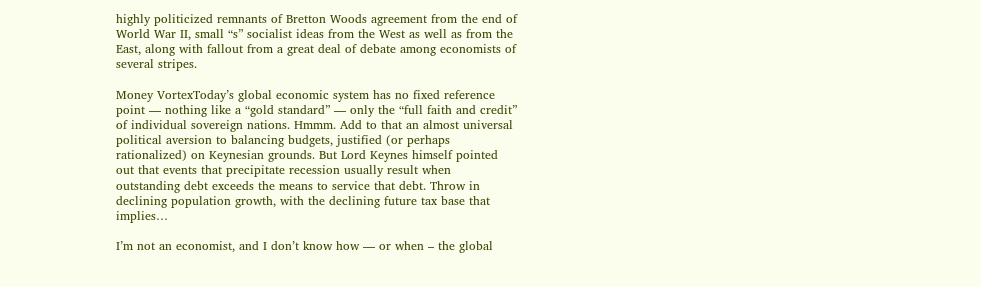highly politicized remnants of Bretton Woods agreement from the end of World War II, small “s” socialist ideas from the West as well as from the East, along with fallout from a great deal of debate among economists of several stripes.

Money VortexToday’s global economic system has no fixed reference point — nothing like a “gold standard” — only the “full faith and credit” of individual sovereign nations. Hmmm. Add to that an almost universal political aversion to balancing budgets, justified (or perhaps rationalized) on Keynesian grounds. But Lord Keynes himself pointed out that events that precipitate recession usually result when outstanding debt exceeds the means to service that debt. Throw in declining population growth, with the declining future tax base that implies…

I’m not an economist, and I don’t know how — or when – the global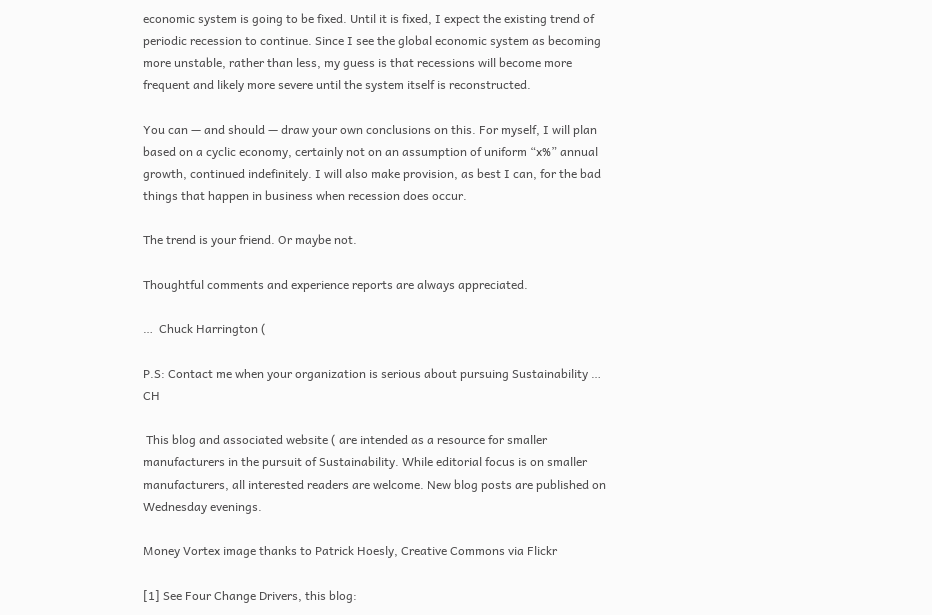economic system is going to be fixed. Until it is fixed, I expect the existing trend of periodic recession to continue. Since I see the global economic system as becoming more unstable, rather than less, my guess is that recessions will become more frequent and likely more severe until the system itself is reconstructed.

You can — and should — draw your own conclusions on this. For myself, I will plan based on a cyclic economy, certainly not on an assumption of uniform “x%” annual growth, continued indefinitely. I will also make provision, as best I can, for the bad things that happen in business when recession does occur.

The trend is your friend. Or maybe not.

Thoughtful comments and experience reports are always appreciated.

…  Chuck Harrington (

P.S: Contact me when your organization is serious about pursuing Sustainability … CH

 This blog and associated website ( are intended as a resource for smaller manufacturers in the pursuit of Sustainability. While editorial focus is on smaller manufacturers, all interested readers are welcome. New blog posts are published on Wednesday evenings.

Money Vortex image thanks to Patrick Hoesly, Creative Commons via Flickr

[1] See Four Change Drivers, this blog: